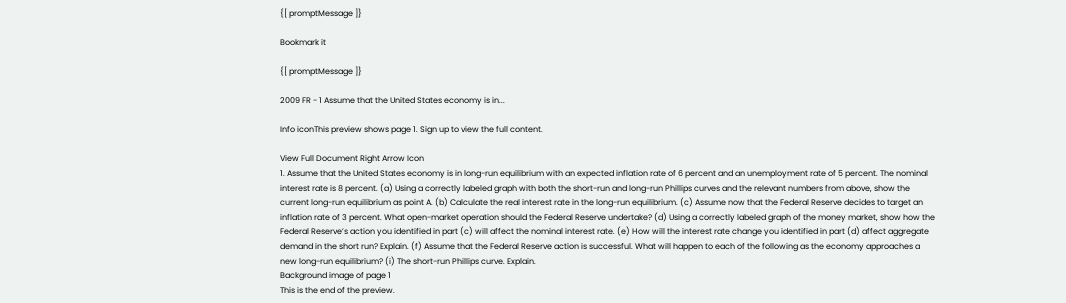{[ promptMessage ]}

Bookmark it

{[ promptMessage ]}

2009 FR - 1 Assume that the United States economy is in...

Info iconThis preview shows page 1. Sign up to view the full content.

View Full Document Right Arrow Icon
1. Assume that the United States economy is in long-run equilibrium with an expected inflation rate of 6 percent and an unemployment rate of 5 percent. The nominal interest rate is 8 percent. (a) Using a correctly labeled graph with both the short-run and long-run Phillips curves and the relevant numbers from above, show the current long-run equilibrium as point A. (b) Calculate the real interest rate in the long-run equilibrium. (c) Assume now that the Federal Reserve decides to target an inflation rate of 3 percent. What open-market operation should the Federal Reserve undertake? (d) Using a correctly labeled graph of the money market, show how the Federal Reserve’s action you identified in part (c) will affect the nominal interest rate. (e) How will the interest rate change you identified in part (d) affect aggregate demand in the short run? Explain. (f) Assume that the Federal Reserve action is successful. What will happen to each of the following as the economy approaches a new long-run equilibrium? (i) The short-run Phillips curve. Explain.
Background image of page 1
This is the end of the preview.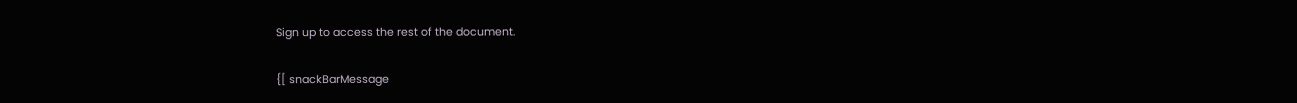Sign up to access the rest of the document.

{[ snackBarMessage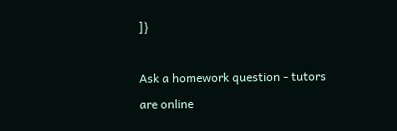]}

Ask a homework question - tutors are online